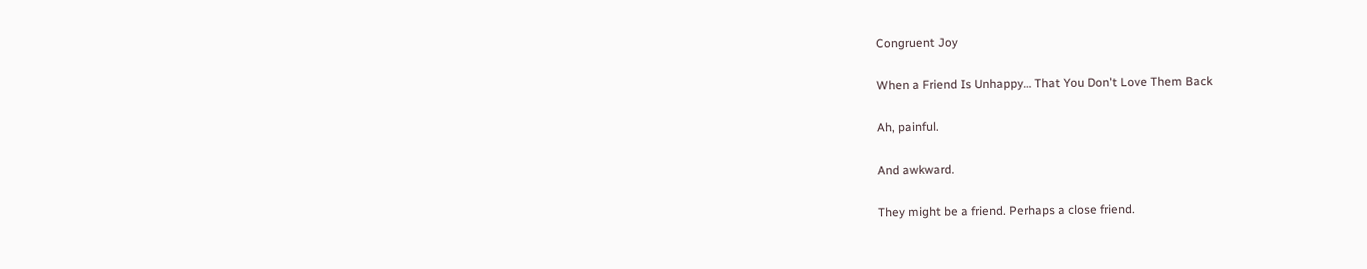Congruent Joy

When a Friend Is Unhappy… That You Don't Love Them Back

Ah, painful.

And awkward.

They might be a friend. Perhaps a close friend.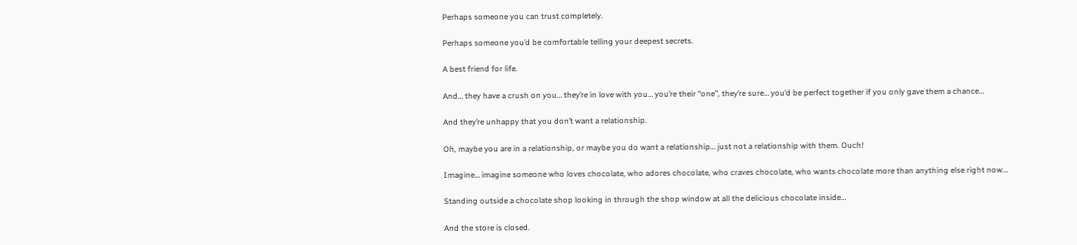Perhaps someone you can trust completely.

Perhaps someone you’d be comfortable telling your deepest secrets.

A best friend for life.

And… they have a crush on you… they’re in love with you… you’re their “one”, they’re sure… you’d be perfect together if you only gave them a chance…

And they’re unhappy that you don’t want a relationship.

Oh, maybe you are in a relationship, or maybe you do want a relationship… just not a relationship with them. Ouch!

Imagine… imagine someone who loves chocolate, who adores chocolate, who craves chocolate, who wants chocolate more than anything else right now…

Standing outside a chocolate shop looking in through the shop window at all the delicious chocolate inside…

And the store is closed.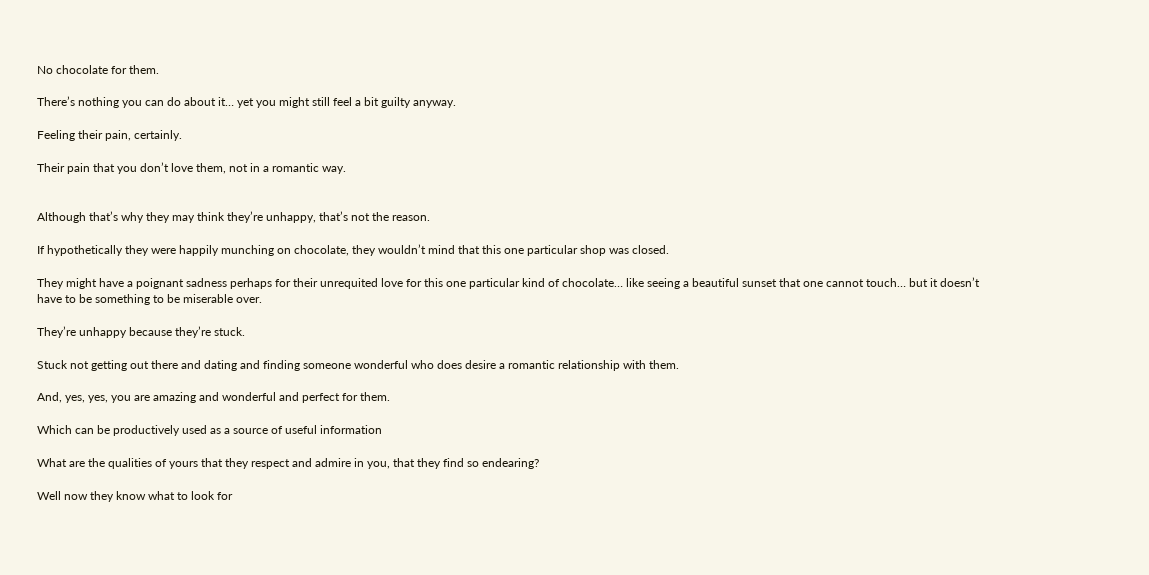No chocolate for them.

There’s nothing you can do about it… yet you might still feel a bit guilty anyway.

Feeling their pain, certainly.

Their pain that you don’t love them, not in a romantic way.


Although that’s why they may think they’re unhappy, that’s not the reason.

If hypothetically they were happily munching on chocolate, they wouldn’t mind that this one particular shop was closed.

They might have a poignant sadness perhaps for their unrequited love for this one particular kind of chocolate… like seeing a beautiful sunset that one cannot touch… but it doesn’t have to be something to be miserable over.

They’re unhappy because they’re stuck.

Stuck not getting out there and dating and finding someone wonderful who does desire a romantic relationship with them.

And, yes, yes, you are amazing and wonderful and perfect for them.

Which can be productively used as a source of useful information

What are the qualities of yours that they respect and admire in you, that they find so endearing?

Well now they know what to look for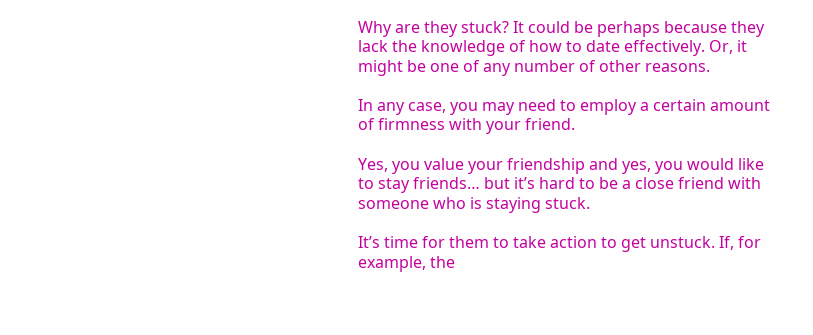Why are they stuck? It could be perhaps because they lack the knowledge of how to date effectively. Or, it might be one of any number of other reasons.

In any case, you may need to employ a certain amount of firmness with your friend.

Yes, you value your friendship and yes, you would like to stay friends… but it’s hard to be a close friend with someone who is staying stuck.

It’s time for them to take action to get unstuck. If, for example, the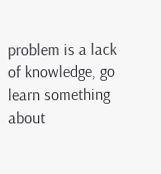problem is a lack of knowledge, go learn something about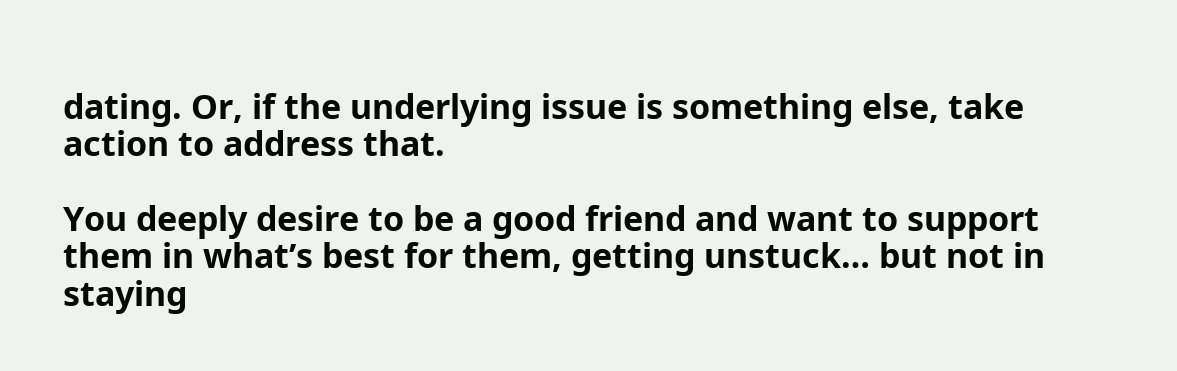dating. Or, if the underlying issue is something else, take action to address that.

You deeply desire to be a good friend and want to support them in what’s best for them, getting unstuck… but not in staying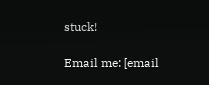stuck!

Email me: [email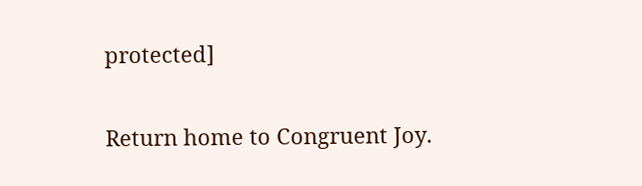protected]

Return home to Congruent Joy.